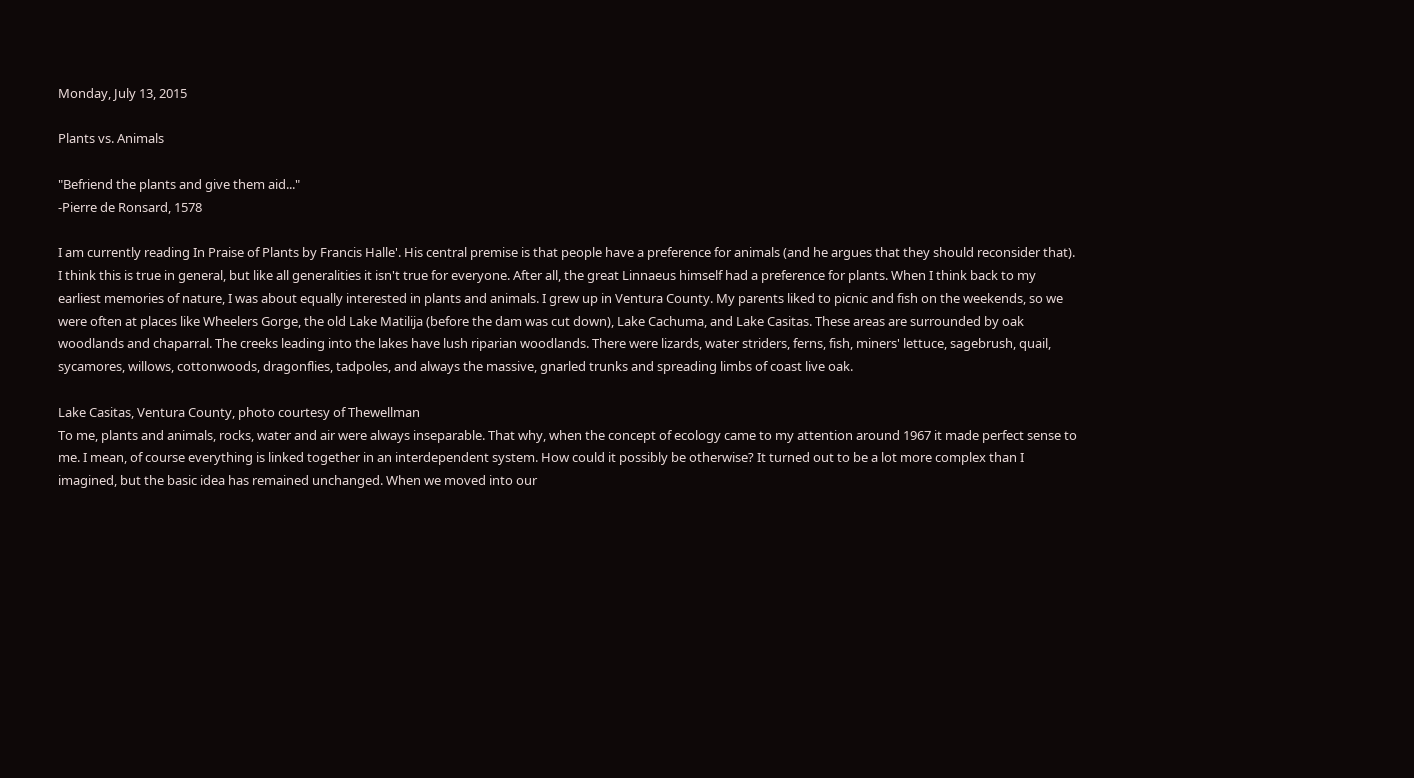Monday, July 13, 2015

Plants vs. Animals

"Befriend the plants and give them aid..."
-Pierre de Ronsard, 1578

I am currently reading In Praise of Plants by Francis Halle'. His central premise is that people have a preference for animals (and he argues that they should reconsider that). I think this is true in general, but like all generalities it isn't true for everyone. After all, the great Linnaeus himself had a preference for plants. When I think back to my earliest memories of nature, I was about equally interested in plants and animals. I grew up in Ventura County. My parents liked to picnic and fish on the weekends, so we were often at places like Wheelers Gorge, the old Lake Matilija (before the dam was cut down), Lake Cachuma, and Lake Casitas. These areas are surrounded by oak woodlands and chaparral. The creeks leading into the lakes have lush riparian woodlands. There were lizards, water striders, ferns, fish, miners' lettuce, sagebrush, quail, sycamores, willows, cottonwoods, dragonflies, tadpoles, and always the massive, gnarled trunks and spreading limbs of coast live oak.

Lake Casitas, Ventura County, photo courtesy of Thewellman
To me, plants and animals, rocks, water and air were always inseparable. That why, when the concept of ecology came to my attention around 1967 it made perfect sense to me. I mean, of course everything is linked together in an interdependent system. How could it possibly be otherwise? It turned out to be a lot more complex than I imagined, but the basic idea has remained unchanged. When we moved into our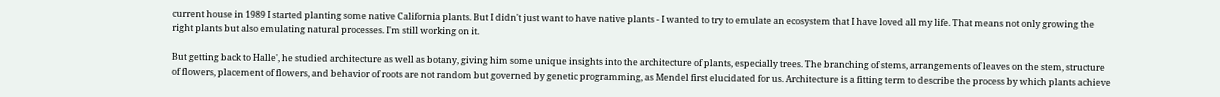current house in 1989 I started planting some native California plants. But I didn't just want to have native plants - I wanted to try to emulate an ecosystem that I have loved all my life. That means not only growing the right plants but also emulating natural processes. I'm still working on it.

But getting back to Halle', he studied architecture as well as botany, giving him some unique insights into the architecture of plants, especially trees. The branching of stems, arrangements of leaves on the stem, structure of flowers, placement of flowers, and behavior of roots are not random but governed by genetic programming, as Mendel first elucidated for us. Architecture is a fitting term to describe the process by which plants achieve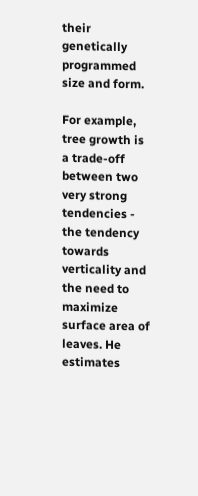their genetically programmed size and form.

For example, tree growth is a trade-off between two very strong tendencies - the tendency towards verticality and the need to maximize surface area of leaves. He estimates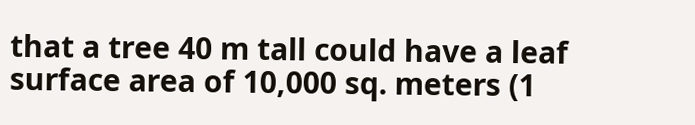that a tree 40 m tall could have a leaf surface area of 10,000 sq. meters (1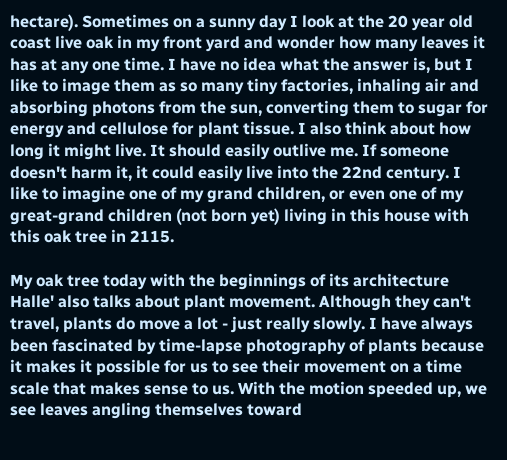hectare). Sometimes on a sunny day I look at the 20 year old coast live oak in my front yard and wonder how many leaves it has at any one time. I have no idea what the answer is, but I like to image them as so many tiny factories, inhaling air and absorbing photons from the sun, converting them to sugar for energy and cellulose for plant tissue. I also think about how long it might live. It should easily outlive me. If someone doesn't harm it, it could easily live into the 22nd century. I like to imagine one of my grand children, or even one of my great-grand children (not born yet) living in this house with this oak tree in 2115.

My oak tree today with the beginnings of its architecture
Halle' also talks about plant movement. Although they can't travel, plants do move a lot - just really slowly. I have always been fascinated by time-lapse photography of plants because it makes it possible for us to see their movement on a time scale that makes sense to us. With the motion speeded up, we see leaves angling themselves toward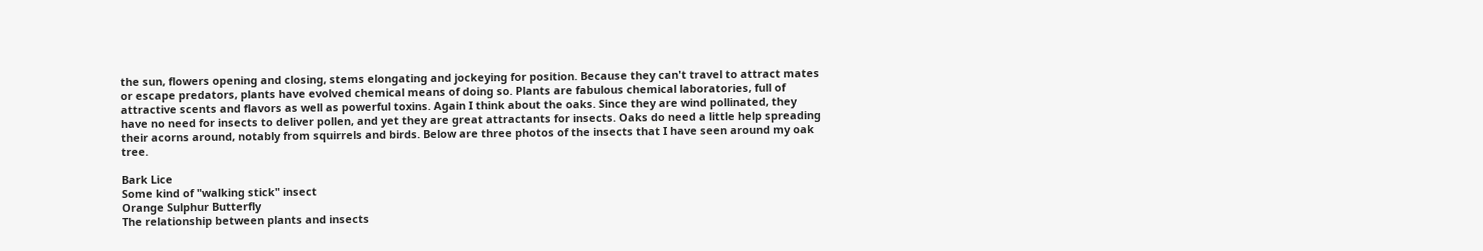the sun, flowers opening and closing, stems elongating and jockeying for position. Because they can't travel to attract mates or escape predators, plants have evolved chemical means of doing so. Plants are fabulous chemical laboratories, full of attractive scents and flavors as well as powerful toxins. Again I think about the oaks. Since they are wind pollinated, they have no need for insects to deliver pollen, and yet they are great attractants for insects. Oaks do need a little help spreading their acorns around, notably from squirrels and birds. Below are three photos of the insects that I have seen around my oak tree.

Bark Lice
Some kind of "walking stick" insect
Orange Sulphur Butterfly
The relationship between plants and insects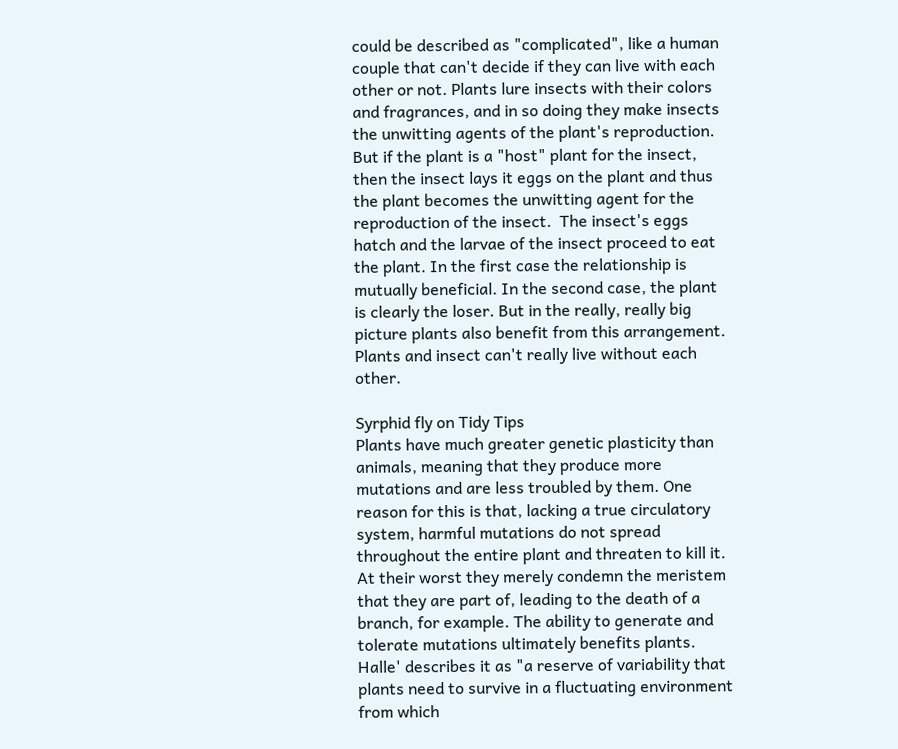could be described as "complicated", like a human couple that can't decide if they can live with each other or not. Plants lure insects with their colors and fragrances, and in so doing they make insects the unwitting agents of the plant's reproduction. But if the plant is a "host" plant for the insect, then the insect lays it eggs on the plant and thus the plant becomes the unwitting agent for the reproduction of the insect.  The insect's eggs hatch and the larvae of the insect proceed to eat the plant. In the first case the relationship is mutually beneficial. In the second case, the plant is clearly the loser. But in the really, really big picture plants also benefit from this arrangement. Plants and insect can't really live without each other.

Syrphid fly on Tidy Tips
Plants have much greater genetic plasticity than animals, meaning that they produce more mutations and are less troubled by them. One reason for this is that, lacking a true circulatory system, harmful mutations do not spread throughout the entire plant and threaten to kill it. At their worst they merely condemn the meristem that they are part of, leading to the death of a branch, for example. The ability to generate and tolerate mutations ultimately benefits plants. Halle' describes it as "a reserve of variability that plants need to survive in a fluctuating environment from which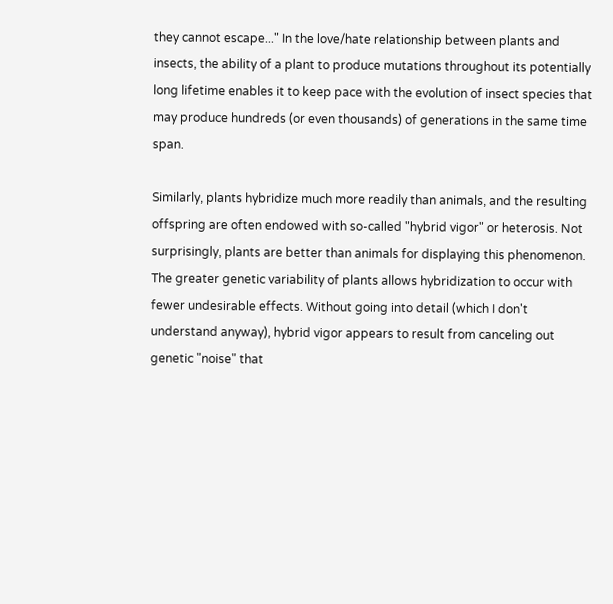they cannot escape..." In the love/hate relationship between plants and insects, the ability of a plant to produce mutations throughout its potentially long lifetime enables it to keep pace with the evolution of insect species that may produce hundreds (or even thousands) of generations in the same time span.

Similarly, plants hybridize much more readily than animals, and the resulting offspring are often endowed with so-called "hybrid vigor" or heterosis. Not surprisingly, plants are better than animals for displaying this phenomenon. The greater genetic variability of plants allows hybridization to occur with fewer undesirable effects. Without going into detail (which I don't understand anyway), hybrid vigor appears to result from canceling out genetic "noise" that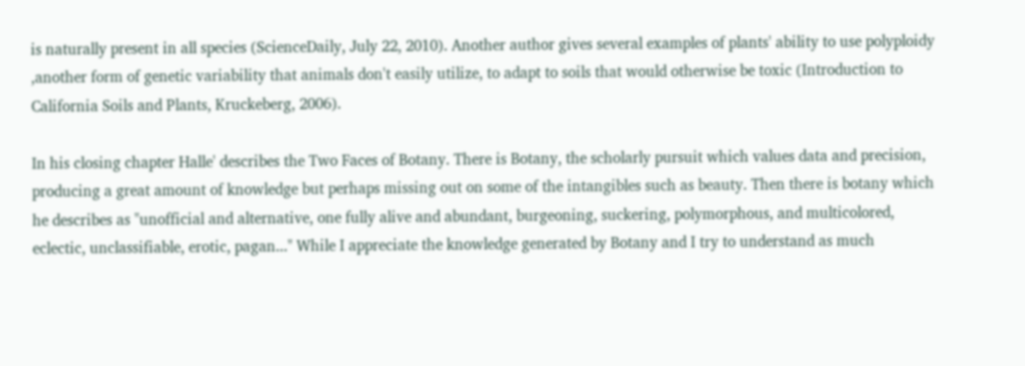is naturally present in all species (ScienceDaily, July 22, 2010). Another author gives several examples of plants' ability to use polyploidy ,another form of genetic variability that animals don't easily utilize, to adapt to soils that would otherwise be toxic (Introduction to California Soils and Plants, Kruckeberg, 2006).

In his closing chapter Halle' describes the Two Faces of Botany. There is Botany, the scholarly pursuit which values data and precision, producing a great amount of knowledge but perhaps missing out on some of the intangibles such as beauty. Then there is botany which he describes as "unofficial and alternative, one fully alive and abundant, burgeoning, suckering, polymorphous, and multicolored, eclectic, unclassifiable, erotic, pagan..." While I appreciate the knowledge generated by Botany and I try to understand as much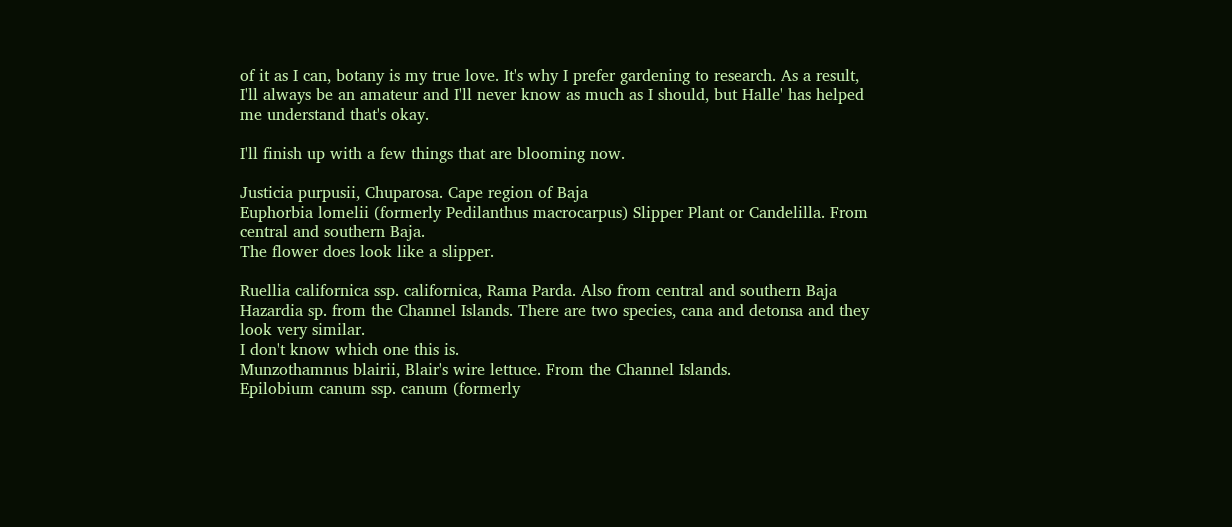of it as I can, botany is my true love. It's why I prefer gardening to research. As a result, I'll always be an amateur and I'll never know as much as I should, but Halle' has helped me understand that's okay.

I'll finish up with a few things that are blooming now.

Justicia purpusii, Chuparosa. Cape region of Baja
Euphorbia lomelii (formerly Pedilanthus macrocarpus) Slipper Plant or Candelilla. From central and southern Baja.
The flower does look like a slipper.

Ruellia californica ssp. californica, Rama Parda. Also from central and southern Baja
Hazardia sp. from the Channel Islands. There are two species, cana and detonsa and they look very similar.
I don't know which one this is.
Munzothamnus blairii, Blair's wire lettuce. From the Channel Islands.
Epilobium canum ssp. canum (formerly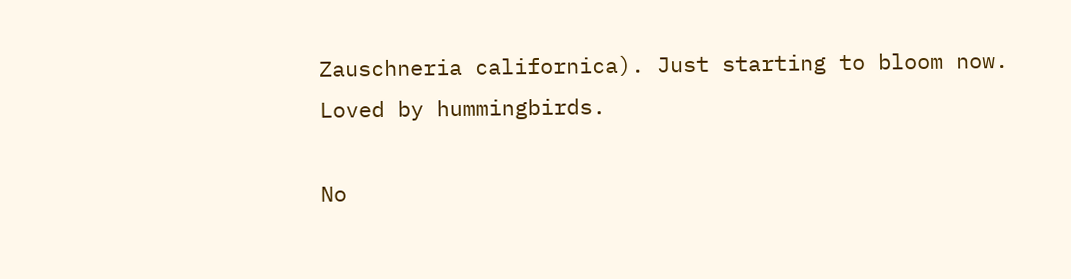Zauschneria californica). Just starting to bloom now. Loved by hummingbirds.

No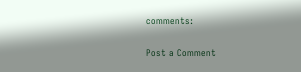comments:

Post a Comment